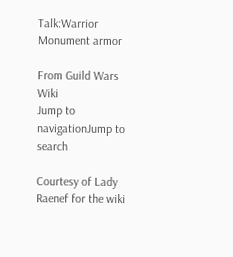Talk:Warrior Monument armor

From Guild Wars Wiki
Jump to navigationJump to search

Courtesy of Lady Raenef for the wiki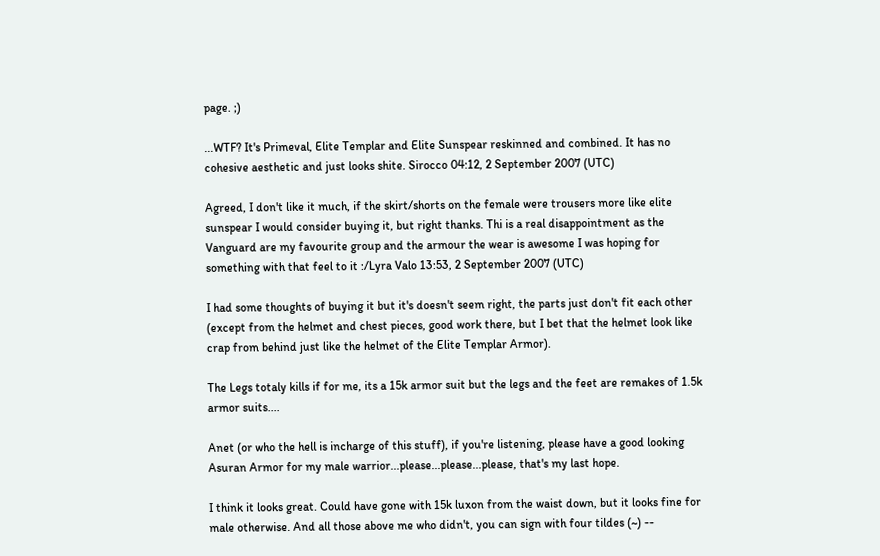page. ;)

...WTF? It's Primeval, Elite Templar and Elite Sunspear reskinned and combined. It has no cohesive aesthetic and just looks shite. Sirocco 04:12, 2 September 2007 (UTC)

Agreed, I don't like it much, if the skirt/shorts on the female were trousers more like elite sunspear I would consider buying it, but right thanks. Thi is a real disappointment as the Vanguard are my favourite group and the armour the wear is awesome I was hoping for something with that feel to it :/Lyra Valo 13:53, 2 September 2007 (UTC)

I had some thoughts of buying it but it's doesn't seem right, the parts just don't fit each other (except from the helmet and chest pieces, good work there, but I bet that the helmet look like crap from behind just like the helmet of the Elite Templar Armor).

The Legs totaly kills if for me, its a 15k armor suit but the legs and the feet are remakes of 1.5k armor suits....

Anet (or who the hell is incharge of this stuff), if you're listening, please have a good looking Asuran Armor for my male warrior...please...please...please, that's my last hope.

I think it looks great. Could have gone with 15k luxon from the waist down, but it looks fine for male otherwise. And all those above me who didn't, you can sign with four tildes (~) --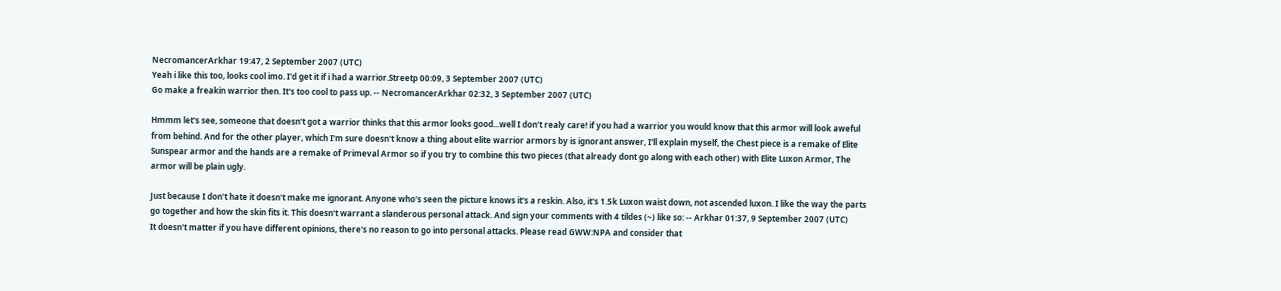NecromancerArkhar 19:47, 2 September 2007 (UTC)
Yeah i like this too, looks cool imo. I'd get it if i had a warrior.Streetp 00:09, 3 September 2007 (UTC)
Go make a freakin warrior then. It's too cool to pass up. -- NecromancerArkhar 02:32, 3 September 2007 (UTC)

Hmmm let's see, someone that doesn't got a warrior thinks that this armor looks good...well I don't realy care! if you had a warrior you would know that this armor will look aweful from behind. And for the other player, which I'm sure doesn't know a thing about elite warrior armors by is ignorant answer, I'll explain myself, the Chest piece is a remake of Elite Sunspear armor and the hands are a remake of Primeval Armor so if you try to combine this two pieces (that already dont go along with each other) with Elite Luxon Armor, The armor will be plain ugly.

Just because I don't hate it doesn't make me ignorant. Anyone who's seen the picture knows it's a reskin. Also, it's 1.5k Luxon waist down, not ascended luxon. I like the way the parts go together and how the skin fits it. This doesn't warrant a slanderous personal attack. And sign your comments with 4 tildes (~) like so: -- Arkhar 01:37, 9 September 2007 (UTC)
It doesn't matter if you have different opinions, there's no reason to go into personal attacks. Please read GWW:NPA and consider that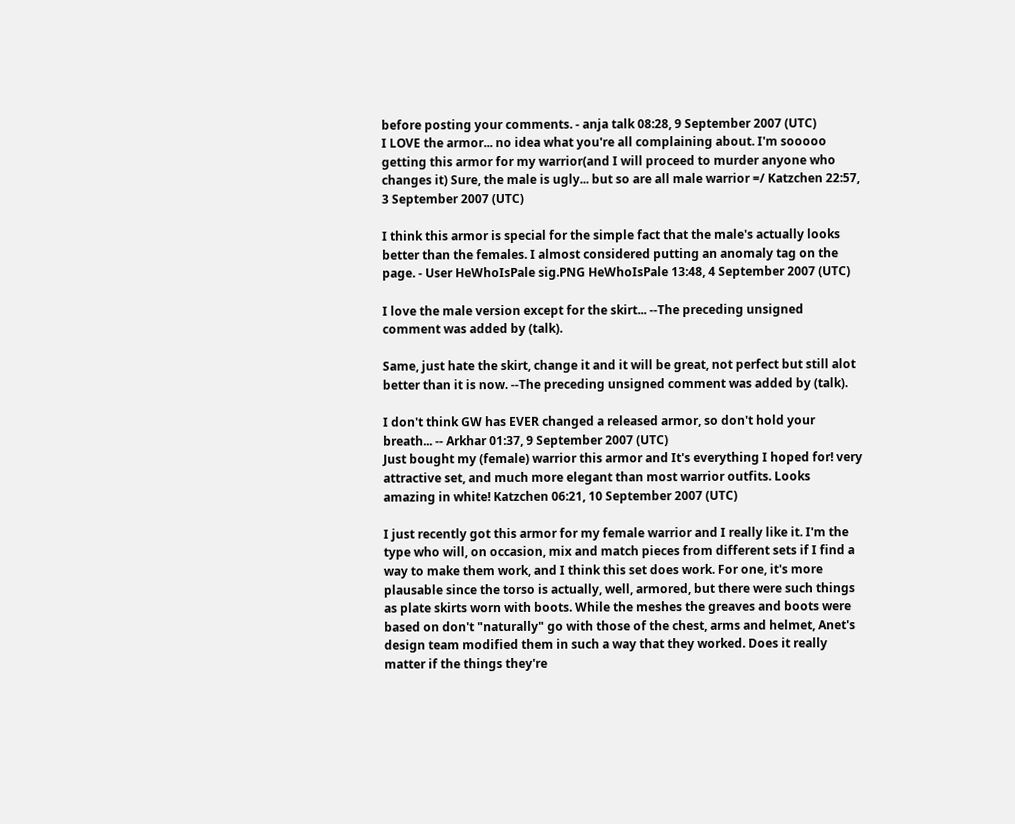before posting your comments. - anja talk 08:28, 9 September 2007 (UTC)
I LOVE the armor... no idea what you're all complaining about. I'm sooooo getting this armor for my warrior(and I will proceed to murder anyone who changes it) Sure, the male is ugly... but so are all male warrior =/ Katzchen 22:57, 3 September 2007 (UTC)

I think this armor is special for the simple fact that the male's actually looks better than the females. I almost considered putting an anomaly tag on the page. - User HeWhoIsPale sig.PNG HeWhoIsPale 13:48, 4 September 2007 (UTC)

I love the male version except for the skirt... --The preceding unsigned comment was added by (talk).

Same, just hate the skirt, change it and it will be great, not perfect but still alot better than it is now. --The preceding unsigned comment was added by (talk).

I don't think GW has EVER changed a released armor, so don't hold your breath... -- Arkhar 01:37, 9 September 2007 (UTC)
Just bought my (female) warrior this armor and It's everything I hoped for! very attractive set, and much more elegant than most warrior outfits. Looks amazing in white! Katzchen 06:21, 10 September 2007 (UTC)

I just recently got this armor for my female warrior and I really like it. I'm the type who will, on occasion, mix and match pieces from different sets if I find a way to make them work, and I think this set does work. For one, it's more plausable since the torso is actually, well, armored, but there were such things as plate skirts worn with boots. While the meshes the greaves and boots were based on don't "naturally" go with those of the chest, arms and helmet, Anet's design team modified them in such a way that they worked. Does it really matter if the things they're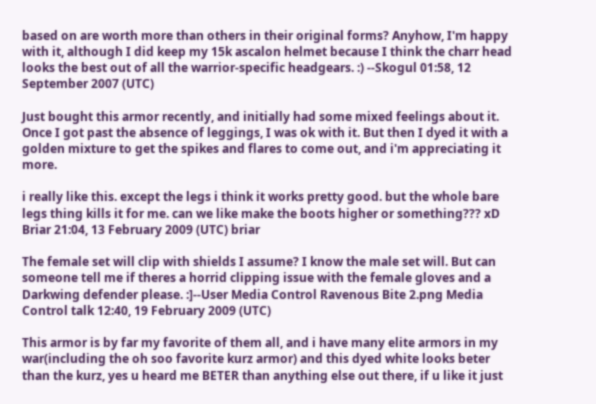based on are worth more than others in their original forms? Anyhow, I'm happy with it, although I did keep my 15k ascalon helmet because I think the charr head looks the best out of all the warrior-specific headgears. :) --Skogul 01:58, 12 September 2007 (UTC)

Just bought this armor recently, and initially had some mixed feelings about it. Once I got past the absence of leggings, I was ok with it. But then I dyed it with a golden mixture to get the spikes and flares to come out, and i'm appreciating it more.

i really like this. except the legs i think it works pretty good. but the whole bare legs thing kills it for me. can we like make the boots higher or something??? xD Briar 21:04, 13 February 2009 (UTC) briar

The female set will clip with shields I assume? I know the male set will. But can someone tell me if theres a horrid clipping issue with the female gloves and a Darkwing defender please. :]--User Media Control Ravenous Bite 2.png Media Control talk 12:40, 19 February 2009 (UTC)

This armor is by far my favorite of them all, and i have many elite armors in my war(including the oh soo favorite kurz armor) and this dyed white looks beter than the kurz, yes u heard me BETER than anything else out there, if u like it just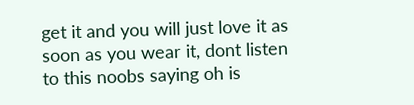get it and you will just love it as soon as you wear it, dont listen to this noobs saying oh is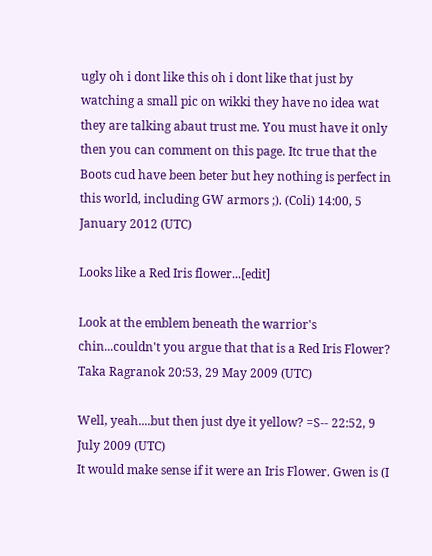ugly oh i dont like this oh i dont like that just by watching a small pic on wikki they have no idea wat they are talking abaut trust me. You must have it only then you can comment on this page. Itc true that the Boots cud have been beter but hey nothing is perfect in this world, including GW armors ;). (Coli) 14:00, 5 January 2012 (UTC)

Looks like a Red Iris flower...[edit]

Look at the emblem beneath the warrior's chin...couldn't you argue that that is a Red Iris Flower? Taka Ragranok 20:53, 29 May 2009 (UTC)

Well, yeah....but then just dye it yellow? =S-- 22:52, 9 July 2009 (UTC)
It would make sense if it were an Iris Flower. Gwen is (I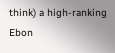think) a high-ranking Ebon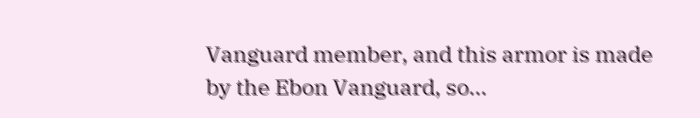Vanguard member, and this armor is made by the Ebon Vanguard, so...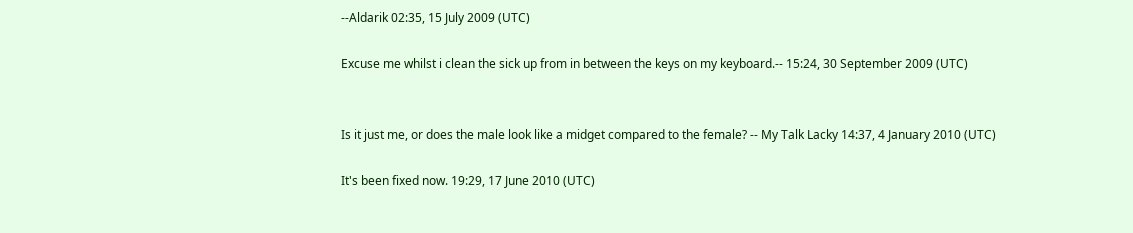--Aldarik 02:35, 15 July 2009 (UTC)

Excuse me whilst i clean the sick up from in between the keys on my keyboard.-- 15:24, 30 September 2009 (UTC)


Is it just me, or does the male look like a midget compared to the female? -- My Talk Lacky 14:37, 4 January 2010 (UTC)

It's been fixed now. 19:29, 17 June 2010 (UTC)